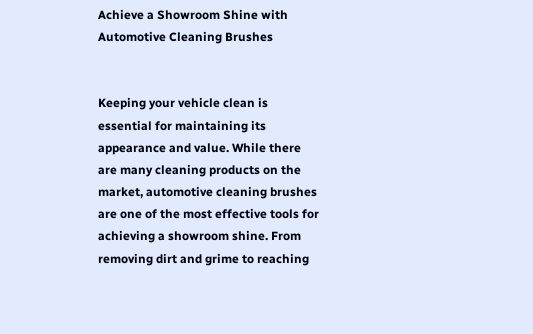Achieve a Showroom Shine with Automotive Cleaning Brushes


Keeping your vehicle clean is essential for maintaining its appearance and value. While there are many cleaning products on the market, automotive cleaning brushes are one of the most effective tools for achieving a showroom shine. From removing dirt and grime to reaching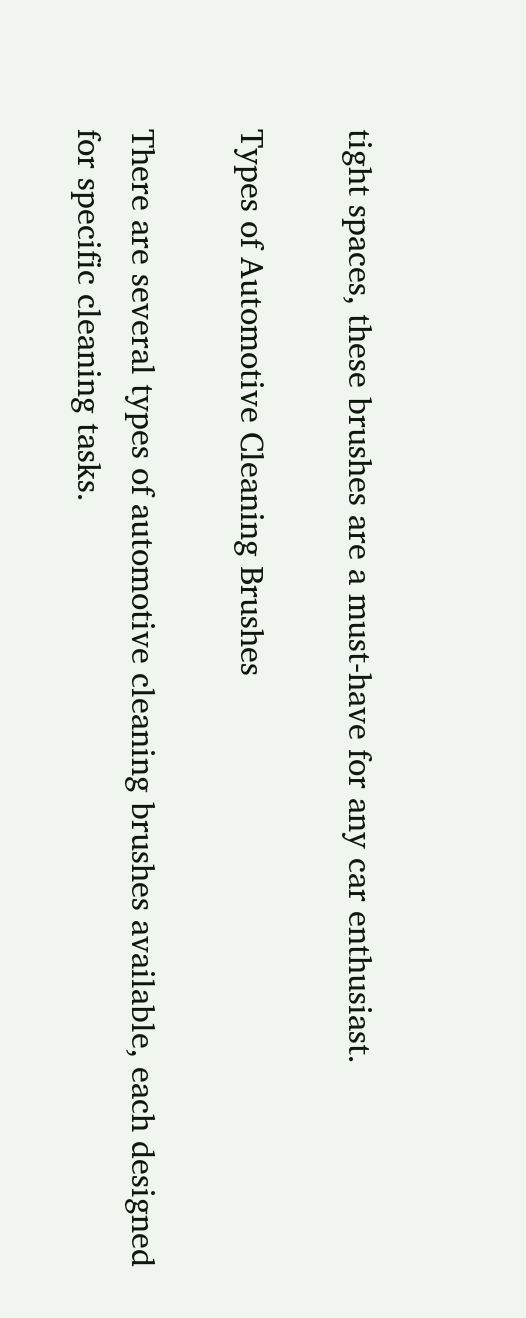tight spaces, these brushes are a must-have for any car enthusiast.

Types of Automotive Cleaning Brushes

There are several types of automotive cleaning brushes available, each designed for specific cleaning tasks.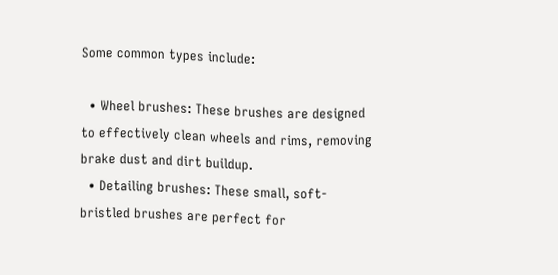Some common types include:

  • Wheel brushes: These brushes are designed to effectively clean wheels and rims, removing brake dust and dirt buildup.
  • Detailing brushes: These small, soft-bristled brushes are perfect for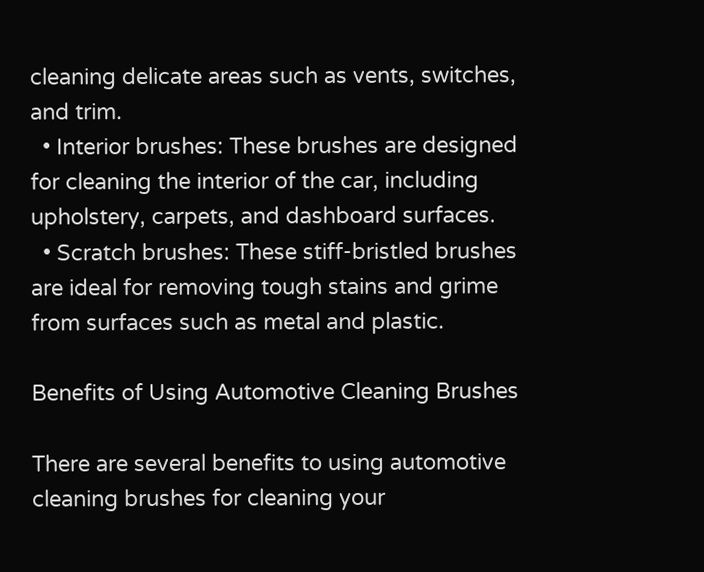cleaning delicate areas such as vents, switches, and trim.
  • Interior brushes: These brushes are designed for cleaning the interior of the car, including upholstery, carpets, and dashboard surfaces.
  • Scratch brushes: These stiff-bristled brushes are ideal for removing tough stains and grime from surfaces such as metal and plastic.

Benefits of Using Automotive Cleaning Brushes

There are several benefits to using automotive cleaning brushes for cleaning your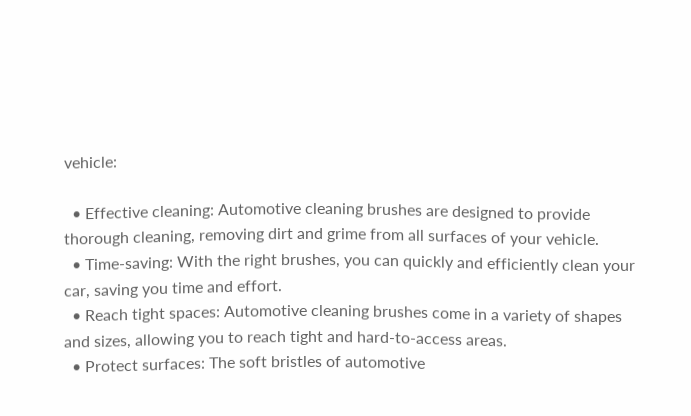vehicle:

  • Effective cleaning: Automotive cleaning brushes are designed to provide thorough cleaning, removing dirt and grime from all surfaces of your vehicle.
  • Time-saving: With the right brushes, you can quickly and efficiently clean your car, saving you time and effort.
  • Reach tight spaces: Automotive cleaning brushes come in a variety of shapes and sizes, allowing you to reach tight and hard-to-access areas.
  • Protect surfaces: The soft bristles of automotive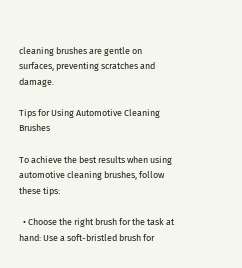cleaning brushes are gentle on surfaces, preventing scratches and damage.

Tips for Using Automotive Cleaning Brushes

To achieve the best results when using automotive cleaning brushes, follow these tips:

  • Choose the right brush for the task at hand: Use a soft-bristled brush for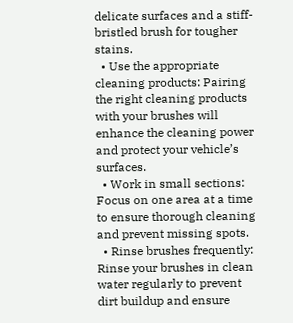delicate surfaces and a stiff-bristled brush for tougher stains.
  • Use the appropriate cleaning products: Pairing the right cleaning products with your brushes will enhance the cleaning power and protect your vehicle’s surfaces.
  • Work in small sections: Focus on one area at a time to ensure thorough cleaning and prevent missing spots.
  • Rinse brushes frequently: Rinse your brushes in clean water regularly to prevent dirt buildup and ensure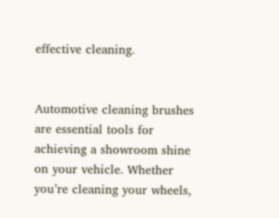effective cleaning.


Automotive cleaning brushes are essential tools for achieving a showroom shine on your vehicle. Whether you’re cleaning your wheels,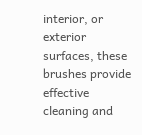interior, or exterior surfaces, these brushes provide effective cleaning and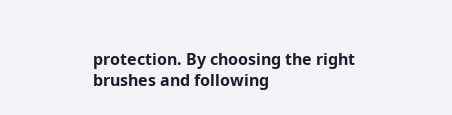protection. By choosing the right brushes and following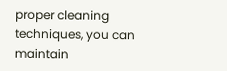proper cleaning techniques, you can maintain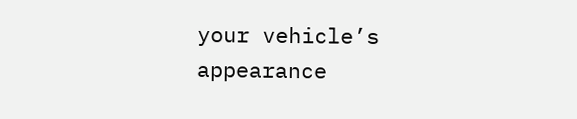your vehicle’s appearance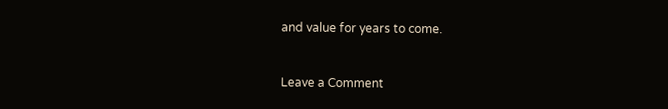and value for years to come.


Leave a Comment